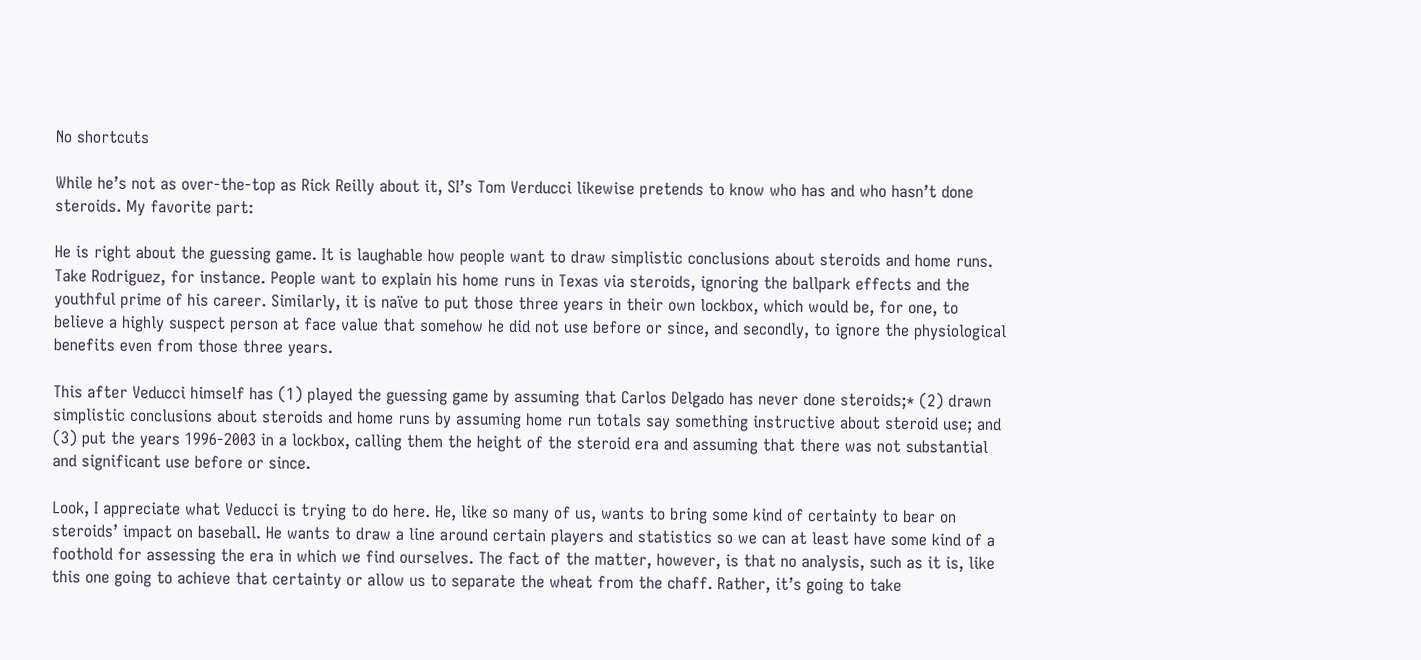No shortcuts

While he’s not as over-the-top as Rick Reilly about it, SI’s Tom Verducci likewise pretends to know who has and who hasn’t done steroids. My favorite part:

He is right about the guessing game. It is laughable how people want to draw simplistic conclusions about steroids and home runs. Take Rodriguez, for instance. People want to explain his home runs in Texas via steroids, ignoring the ballpark effects and the youthful prime of his career. Similarly, it is naïve to put those three years in their own lockbox, which would be, for one, to believe a highly suspect person at face value that somehow he did not use before or since, and secondly, to ignore the physiological benefits even from those three years.

This after Veducci himself has (1) played the guessing game by assuming that Carlos Delgado has never done steroids;* (2) drawn simplistic conclusions about steroids and home runs by assuming home run totals say something instructive about steroid use; and (3) put the years 1996-2003 in a lockbox, calling them the height of the steroid era and assuming that there was not substantial and significant use before or since.

Look, I appreciate what Veducci is trying to do here. He, like so many of us, wants to bring some kind of certainty to bear on steroids’ impact on baseball. He wants to draw a line around certain players and statistics so we can at least have some kind of a foothold for assessing the era in which we find ourselves. The fact of the matter, however, is that no analysis, such as it is, like this one going to achieve that certainty or allow us to separate the wheat from the chaff. Rather, it’s going to take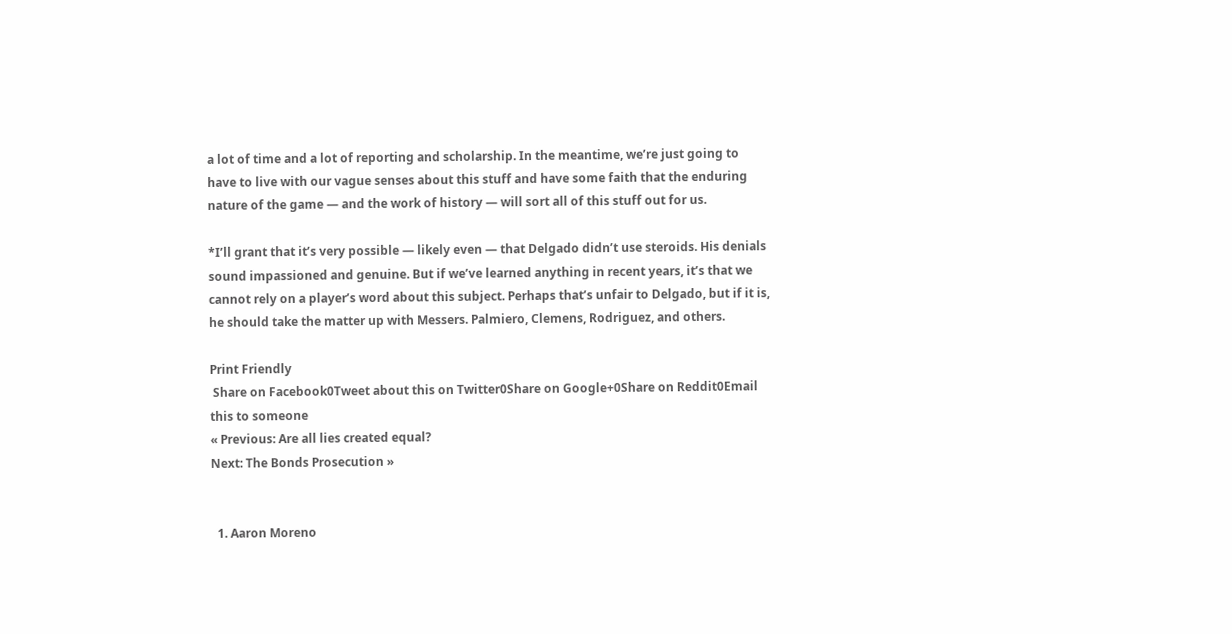a lot of time and a lot of reporting and scholarship. In the meantime, we’re just going to have to live with our vague senses about this stuff and have some faith that the enduring nature of the game — and the work of history — will sort all of this stuff out for us.

*I’ll grant that it’s very possible — likely even — that Delgado didn’t use steroids. His denials sound impassioned and genuine. But if we’ve learned anything in recent years, it’s that we cannot rely on a player’s word about this subject. Perhaps that’s unfair to Delgado, but if it is, he should take the matter up with Messers. Palmiero, Clemens, Rodriguez, and others.

Print Friendly
 Share on Facebook0Tweet about this on Twitter0Share on Google+0Share on Reddit0Email this to someone
« Previous: Are all lies created equal?
Next: The Bonds Prosecution »


  1. Aaron Moreno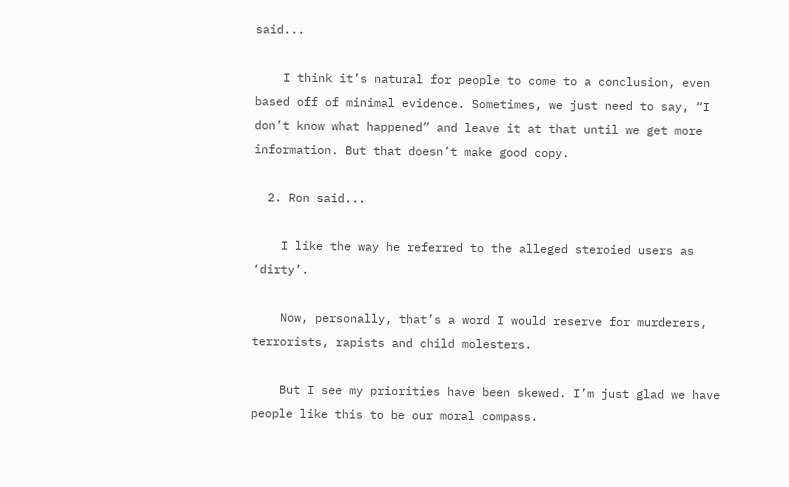said...

    I think it’s natural for people to come to a conclusion, even based off of minimal evidence. Sometimes, we just need to say, “I don’t know what happened” and leave it at that until we get more information. But that doesn’t make good copy.

  2. Ron said...

    I like the way he referred to the alleged steroied users as ‘dirty’.

    Now, personally, that’s a word I would reserve for murderers, terrorists, rapists and child molesters.

    But I see my priorities have been skewed. I’m just glad we have people like this to be our moral compass.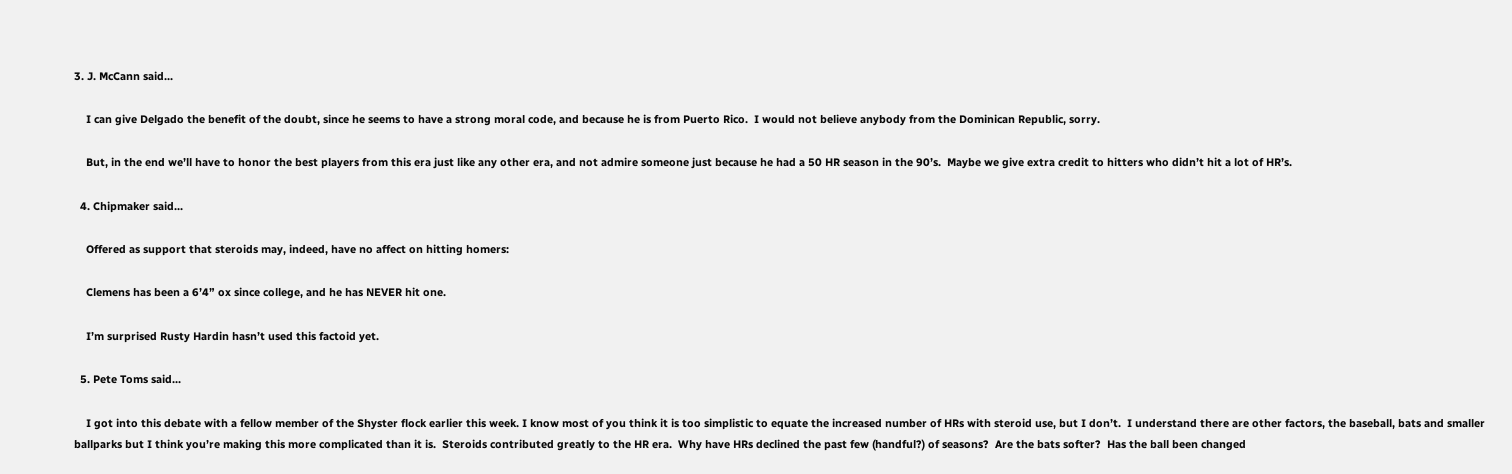3. J. McCann said...

    I can give Delgado the benefit of the doubt, since he seems to have a strong moral code, and because he is from Puerto Rico.  I would not believe anybody from the Dominican Republic, sorry.

    But, in the end we’ll have to honor the best players from this era just like any other era, and not admire someone just because he had a 50 HR season in the 90’s.  Maybe we give extra credit to hitters who didn’t hit a lot of HR’s.

  4. Chipmaker said...

    Offered as support that steroids may, indeed, have no affect on hitting homers:

    Clemens has been a 6’4” ox since college, and he has NEVER hit one.

    I’m surprised Rusty Hardin hasn’t used this factoid yet.

  5. Pete Toms said...

    I got into this debate with a fellow member of the Shyster flock earlier this week. I know most of you think it is too simplistic to equate the increased number of HRs with steroid use, but I don’t.  I understand there are other factors, the baseball, bats and smaller ballparks but I think you’re making this more complicated than it is.  Steroids contributed greatly to the HR era.  Why have HRs declined the past few (handful?) of seasons?  Are the bats softer?  Has the ball been changed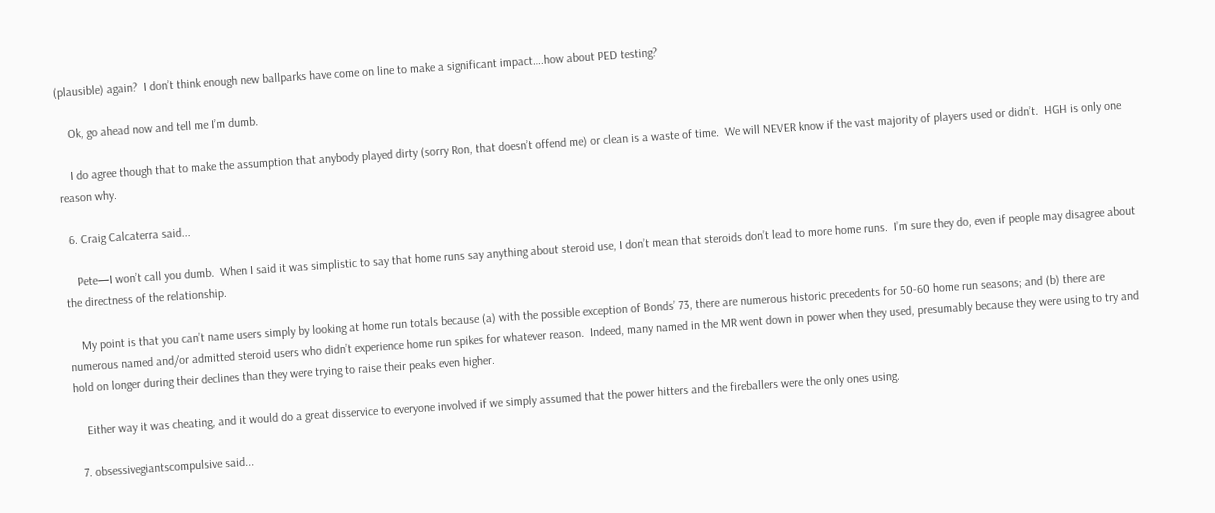(plausible) again?  I don’t think enough new ballparks have come on line to make a significant impact….how about PED testing?

    Ok, go ahead now and tell me I’m dumb.

    I do agree though that to make the assumption that anybody played dirty (sorry Ron, that doesn’t offend me) or clean is a waste of time.  We will NEVER know if the vast majority of players used or didn’t.  HGH is only one reason why.

  6. Craig Calcaterra said...

    Pete—I won’t call you dumb.  When I said it was simplistic to say that home runs say anything about steroid use, I don’t mean that steroids don’t lead to more home runs.  I’m sure they do, even if people may disagree about the directness of the relationship.

    My point is that you can’t name users simply by looking at home run totals because (a) with the possible exception of Bonds’ 73, there are numerous historic precedents for 50-60 home run seasons; and (b) there are numerous named and/or admitted steroid users who didn’t experience home run spikes for whatever reason.  Indeed, many named in the MR went down in power when they used, presumably because they were using to try and hold on longer during their declines than they were trying to raise their peaks even higher.

    Either way it was cheating, and it would do a great disservice to everyone involved if we simply assumed that the power hitters and the fireballers were the only ones using.

  7. obsessivegiantscompulsive said...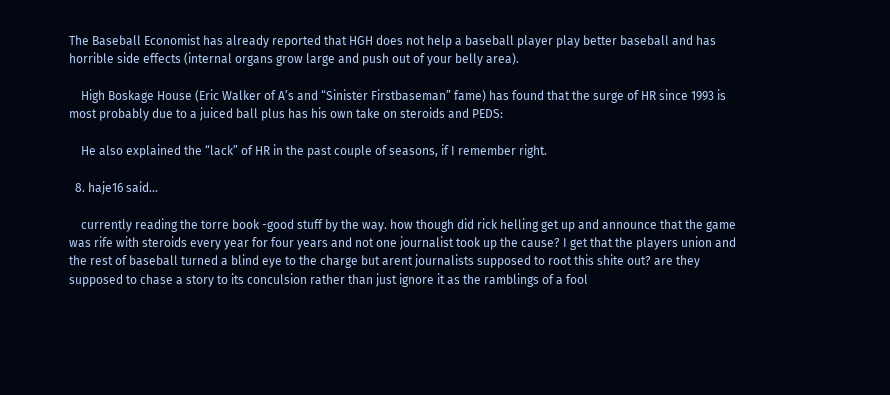The Baseball Economist has already reported that HGH does not help a baseball player play better baseball and has horrible side effects (internal organs grow large and push out of your belly area).

    High Boskage House (Eric Walker of A’s and “Sinister Firstbaseman” fame) has found that the surge of HR since 1993 is most probably due to a juiced ball plus has his own take on steroids and PEDS:

    He also explained the “lack” of HR in the past couple of seasons, if I remember right.

  8. haje16 said...

    currently reading the torre book -good stuff by the way. how though did rick helling get up and announce that the game was rife with steroids every year for four years and not one journalist took up the cause? I get that the players union and the rest of baseball turned a blind eye to the charge but arent journalists supposed to root this shite out? are they supposed to chase a story to its conculsion rather than just ignore it as the ramblings of a fool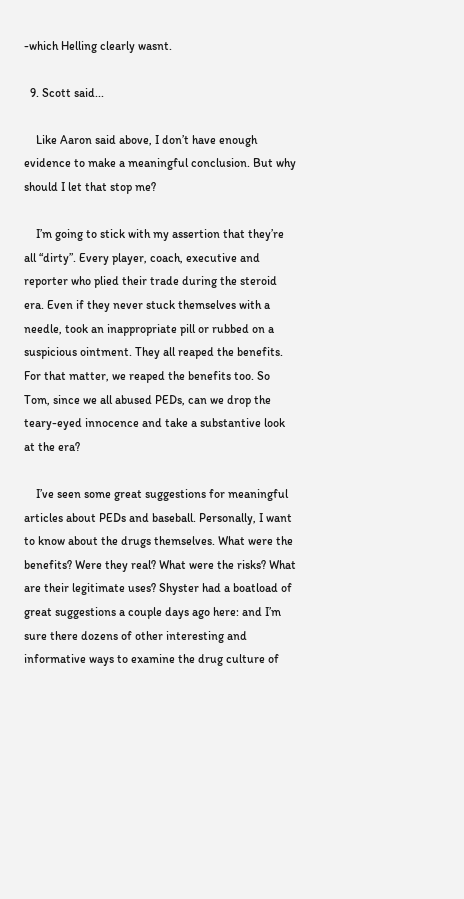-which Helling clearly wasnt.

  9. Scott said...

    Like Aaron said above, I don’t have enough evidence to make a meaningful conclusion. But why should I let that stop me?

    I’m going to stick with my assertion that they’re all “dirty”. Every player, coach, executive and reporter who plied their trade during the steroid era. Even if they never stuck themselves with a needle, took an inappropriate pill or rubbed on a suspicious ointment. They all reaped the benefits. For that matter, we reaped the benefits too. So Tom, since we all abused PEDs, can we drop the teary-eyed innocence and take a substantive look at the era?

    I’ve seen some great suggestions for meaningful articles about PEDs and baseball. Personally, I want to know about the drugs themselves. What were the benefits? Were they real? What were the risks? What are their legitimate uses? Shyster had a boatload of great suggestions a couple days ago here: and I’m sure there dozens of other interesting and informative ways to examine the drug culture of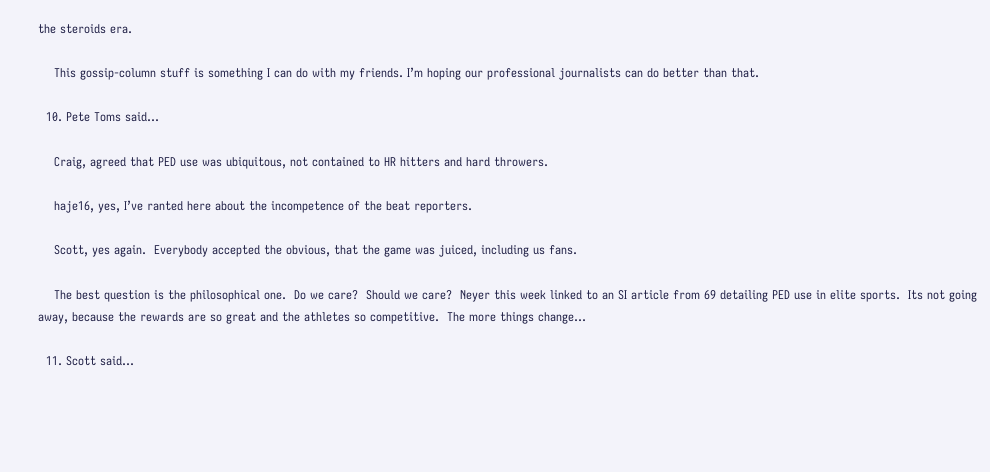the steroids era.

    This gossip-column stuff is something I can do with my friends. I’m hoping our professional journalists can do better than that.

  10. Pete Toms said...

    Craig, agreed that PED use was ubiquitous, not contained to HR hitters and hard throwers.

    haje16, yes, I’ve ranted here about the incompetence of the beat reporters.

    Scott, yes again.  Everybody accepted the obvious, that the game was juiced, including us fans.

    The best question is the philosophical one.  Do we care?  Should we care?  Neyer this week linked to an SI article from 69 detailing PED use in elite sports.  Its not going away, because the rewards are so great and the athletes so competitive.  The more things change…

  11. Scott said...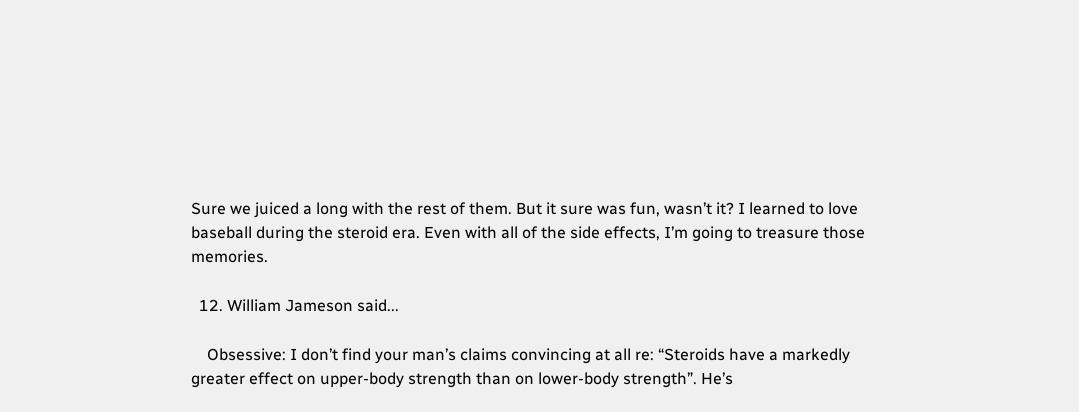Sure we juiced a long with the rest of them. But it sure was fun, wasn’t it? I learned to love baseball during the steroid era. Even with all of the side effects, I’m going to treasure those memories.

  12. William Jameson said...

    Obsessive: I don’t find your man’s claims convincing at all re: “Steroids have a markedly greater effect on upper-body strength than on lower-body strength”. He’s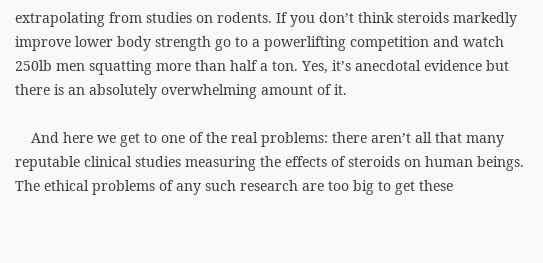extrapolating from studies on rodents. If you don’t think steroids markedly improve lower body strength go to a powerlifting competition and watch 250lb men squatting more than half a ton. Yes, it’s anecdotal evidence but there is an absolutely overwhelming amount of it.

    And here we get to one of the real problems: there aren’t all that many reputable clinical studies measuring the effects of steroids on human beings. The ethical problems of any such research are too big to get these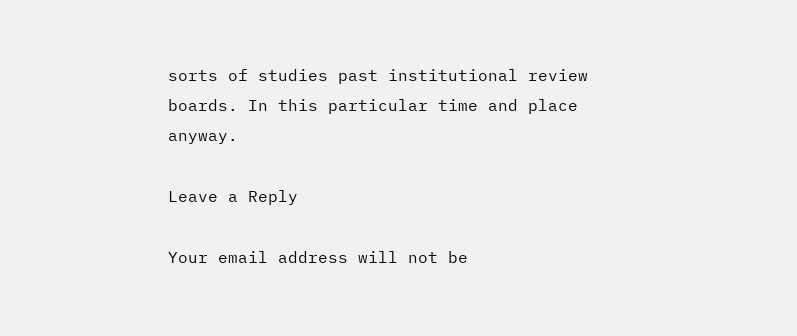sorts of studies past institutional review boards. In this particular time and place anyway.

Leave a Reply

Your email address will not be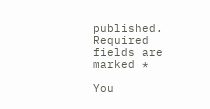published. Required fields are marked *

You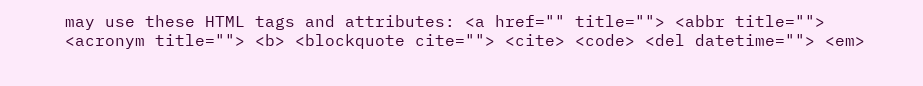may use these HTML tags and attributes: <a href="" title=""> <abbr title=""> <acronym title=""> <b> <blockquote cite=""> <cite> <code> <del datetime=""> <em>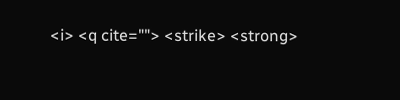<i> <q cite=""> <strike> <strong>